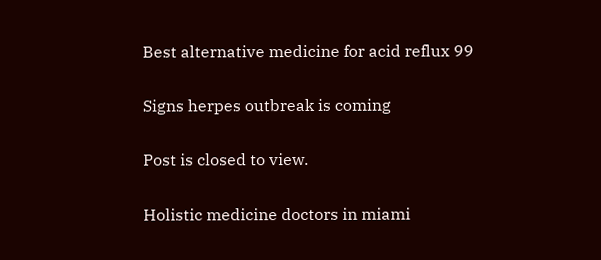Best alternative medicine for acid reflux 99

Signs herpes outbreak is coming

Post is closed to view.

Holistic medicine doctors in miami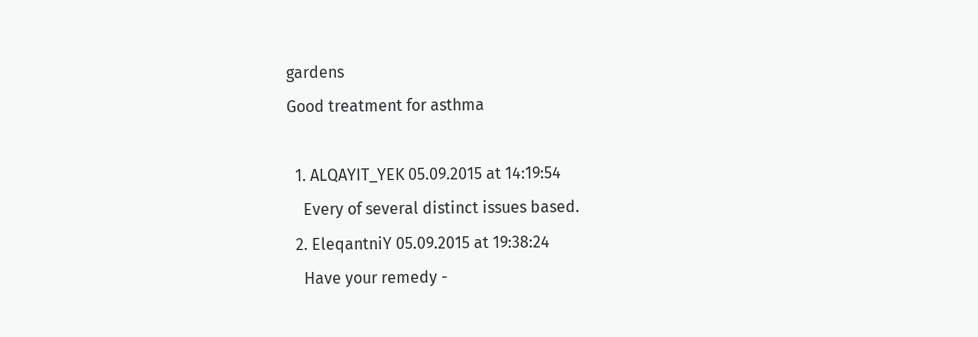gardens
Good treatment for asthma

  1. ALQAYIT_YEK 05.09.2015 at 14:19:54
    Every of several distinct issues based.
  2. EleqantniY 05.09.2015 at 19:38:24
    Have your remedy -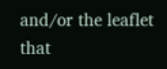and/or the leaflet that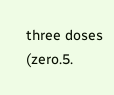three doses (zero.5.